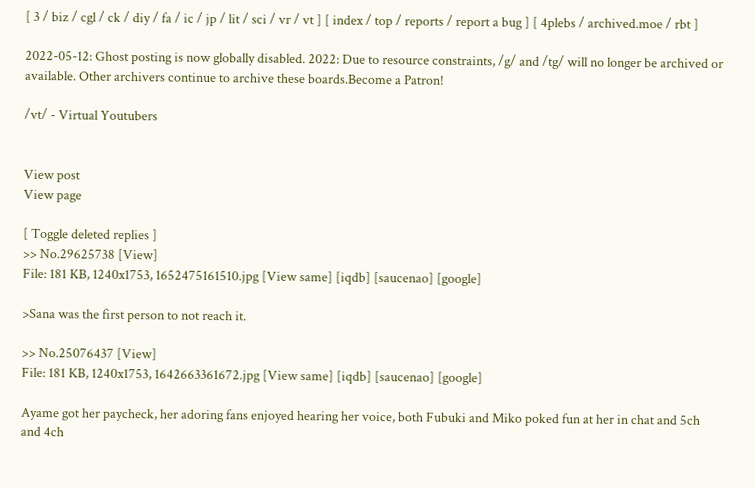[ 3 / biz / cgl / ck / diy / fa / ic / jp / lit / sci / vr / vt ] [ index / top / reports / report a bug ] [ 4plebs / archived.moe / rbt ]

2022-05-12: Ghost posting is now globally disabled. 2022: Due to resource constraints, /g/ and /tg/ will no longer be archived or available. Other archivers continue to archive these boards.Become a Patron!

/vt/ - Virtual Youtubers


View post
View page

[ Toggle deleted replies ]
>> No.29625738 [View]
File: 181 KB, 1240x1753, 1652475161510.jpg [View same] [iqdb] [saucenao] [google]

>Sana was the first person to not reach it.

>> No.25076437 [View]
File: 181 KB, 1240x1753, 1642663361672.jpg [View same] [iqdb] [saucenao] [google]

Ayame got her paycheck, her adoring fans enjoyed hearing her voice, both Fubuki and Miko poked fun at her in chat and 5ch and 4ch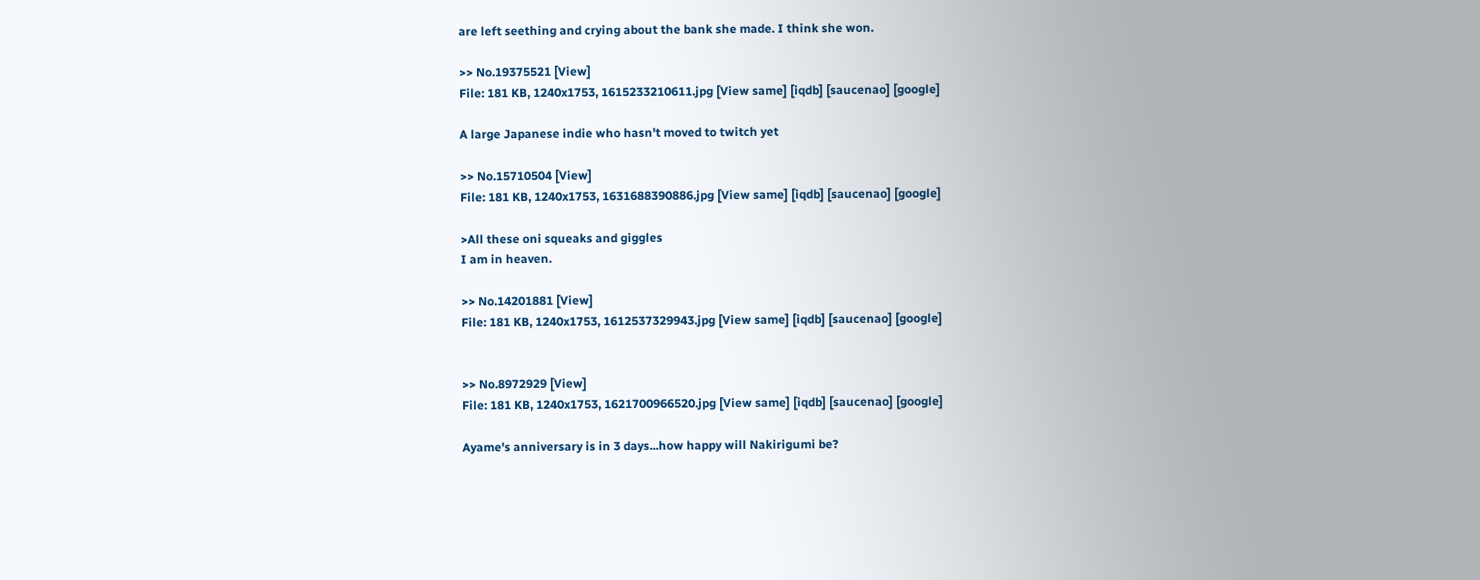are left seething and crying about the bank she made. I think she won.

>> No.19375521 [View]
File: 181 KB, 1240x1753, 1615233210611.jpg [View same] [iqdb] [saucenao] [google]

A large Japanese indie who hasn't moved to twitch yet

>> No.15710504 [View]
File: 181 KB, 1240x1753, 1631688390886.jpg [View same] [iqdb] [saucenao] [google]

>All these oni squeaks and giggles
I am in heaven.

>> No.14201881 [View]
File: 181 KB, 1240x1753, 1612537329943.jpg [View same] [iqdb] [saucenao] [google]


>> No.8972929 [View]
File: 181 KB, 1240x1753, 1621700966520.jpg [View same] [iqdb] [saucenao] [google]

Ayame's anniversary is in 3 days...how happy will Nakirigumi be?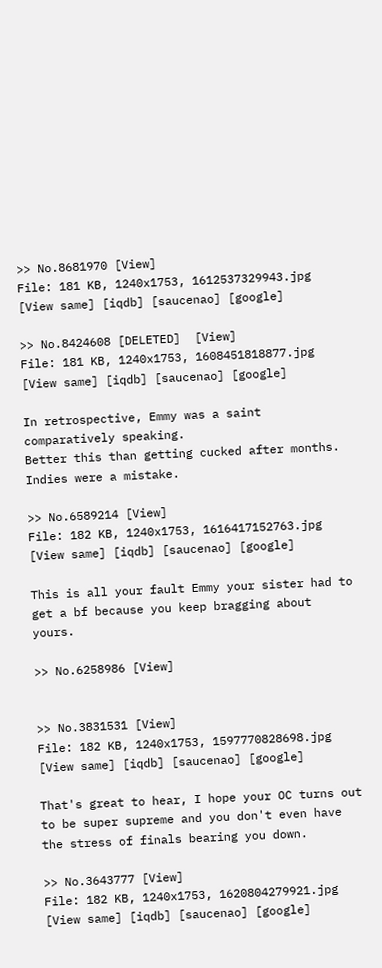>> No.8681970 [View]
File: 181 KB, 1240x1753, 1612537329943.jpg [View same] [iqdb] [saucenao] [google]

>> No.8424608 [DELETED]  [View]
File: 181 KB, 1240x1753, 1608451818877.jpg [View same] [iqdb] [saucenao] [google]

In retrospective, Emmy was a saint comparatively speaking.
Better this than getting cucked after months.
Indies were a mistake.

>> No.6589214 [View]
File: 182 KB, 1240x1753, 1616417152763.jpg [View same] [iqdb] [saucenao] [google]

This is all your fault Emmy your sister had to get a bf because you keep bragging about yours.

>> No.6258986 [View]


>> No.3831531 [View]
File: 182 KB, 1240x1753, 1597770828698.jpg [View same] [iqdb] [saucenao] [google]

That's great to hear, I hope your OC turns out to be super supreme and you don't even have the stress of finals bearing you down.

>> No.3643777 [View]
File: 182 KB, 1240x1753, 1620804279921.jpg [View same] [iqdb] [saucenao] [google]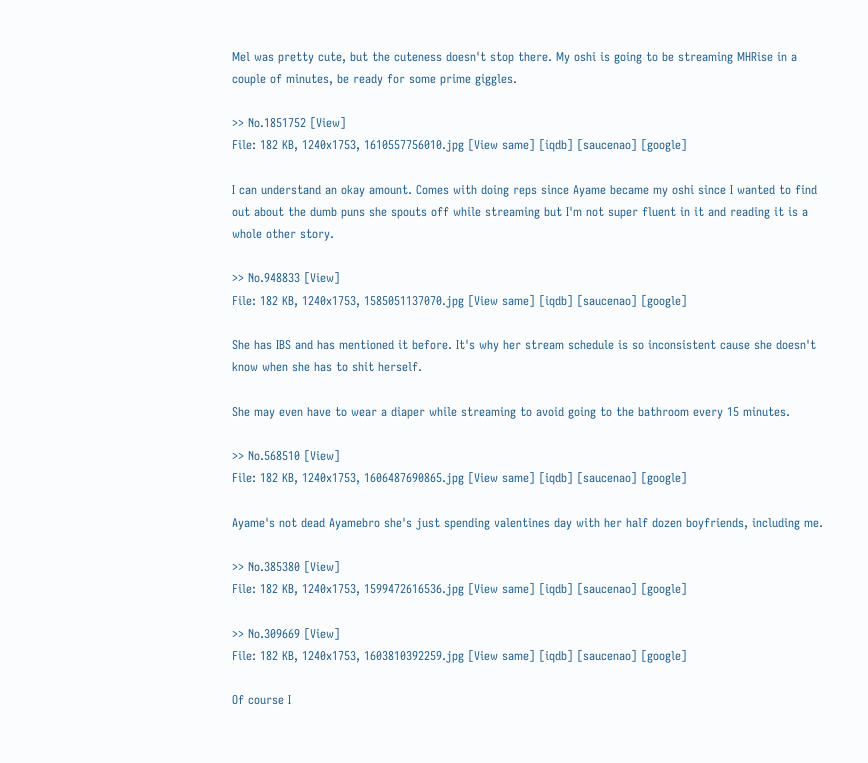Mel was pretty cute, but the cuteness doesn't stop there. My oshi is going to be streaming MHRise in a couple of minutes, be ready for some prime giggles.

>> No.1851752 [View]
File: 182 KB, 1240x1753, 1610557756010.jpg [View same] [iqdb] [saucenao] [google]

I can understand an okay amount. Comes with doing reps since Ayame became my oshi since I wanted to find out about the dumb puns she spouts off while streaming but I'm not super fluent in it and reading it is a whole other story.

>> No.948833 [View]
File: 182 KB, 1240x1753, 1585051137070.jpg [View same] [iqdb] [saucenao] [google]

She has IBS and has mentioned it before. It's why her stream schedule is so inconsistent cause she doesn't know when she has to shit herself.

She may even have to wear a diaper while streaming to avoid going to the bathroom every 15 minutes.

>> No.568510 [View]
File: 182 KB, 1240x1753, 1606487690865.jpg [View same] [iqdb] [saucenao] [google]

Ayame's not dead Ayamebro she's just spending valentines day with her half dozen boyfriends, including me.

>> No.385380 [View]
File: 182 KB, 1240x1753, 1599472616536.jpg [View same] [iqdb] [saucenao] [google]

>> No.309669 [View]
File: 182 KB, 1240x1753, 1603810392259.jpg [View same] [iqdb] [saucenao] [google]

Of course I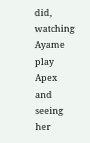did, watching Ayame play Apex and seeing her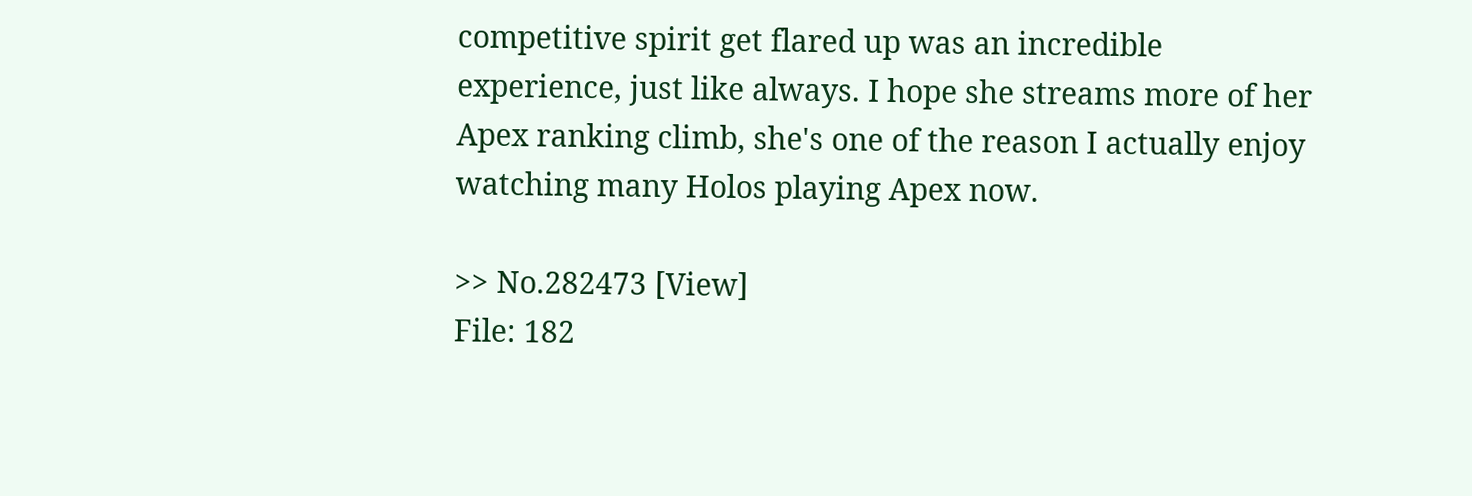competitive spirit get flared up was an incredible experience, just like always. I hope she streams more of her Apex ranking climb, she's one of the reason I actually enjoy watching many Holos playing Apex now.

>> No.282473 [View]
File: 182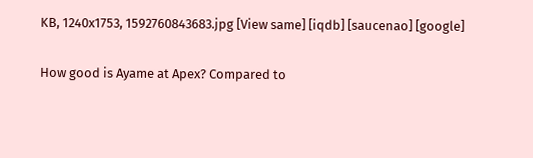KB, 1240x1753, 1592760843683.jpg [View same] [iqdb] [saucenao] [google]

How good is Ayame at Apex? Compared to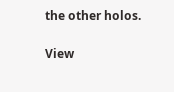the other holos.

View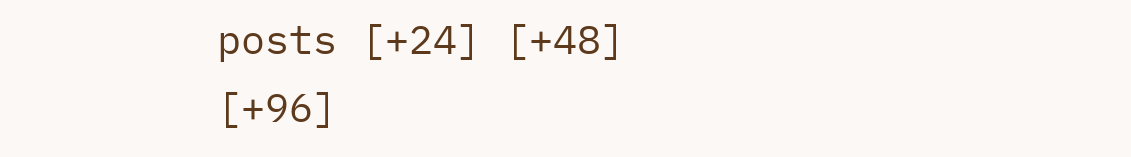posts [+24] [+48] [+96]